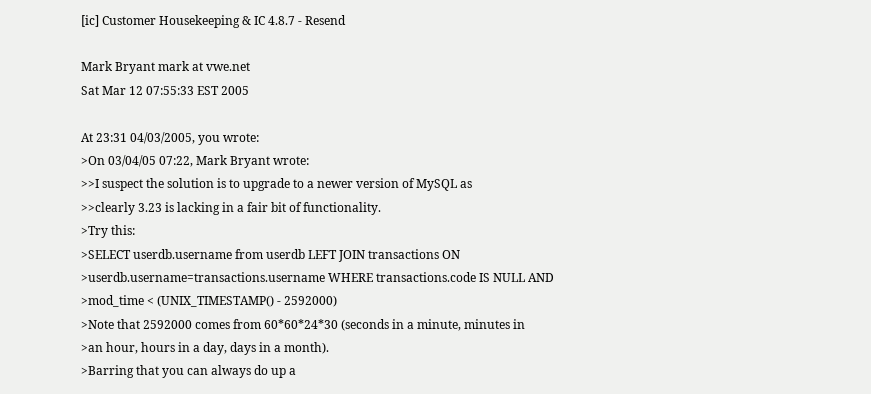[ic] Customer Housekeeping & IC 4.8.7 - Resend

Mark Bryant mark at vwe.net
Sat Mar 12 07:55:33 EST 2005

At 23:31 04/03/2005, you wrote:
>On 03/04/05 07:22, Mark Bryant wrote:
>>I suspect the solution is to upgrade to a newer version of MySQL as
>>clearly 3.23 is lacking in a fair bit of functionality.
>Try this:
>SELECT userdb.username from userdb LEFT JOIN transactions ON
>userdb.username=transactions.username WHERE transactions.code IS NULL AND
>mod_time < (UNIX_TIMESTAMP() - 2592000)
>Note that 2592000 comes from 60*60*24*30 (seconds in a minute, minutes in
>an hour, hours in a day, days in a month).
>Barring that you can always do up a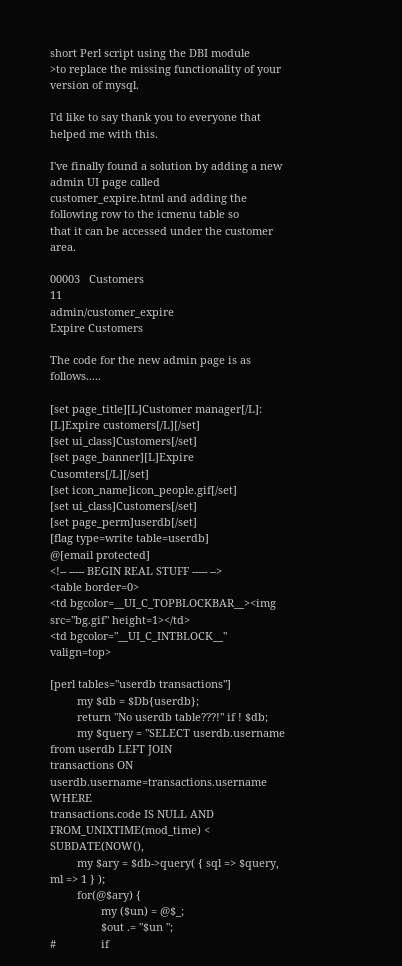short Perl script using the DBI module
>to replace the missing functionality of your version of mysql.

I'd like to say thank you to everyone that helped me with this.

I've finally found a solution by adding a new admin UI page called
customer_expire.html and adding the following row to the icmenu table so
that it can be accessed under the customer area.

00003   Customers
11                                    admin/customer_expire
Expire Customers

The code for the new admin page is as follows.....

[set page_title][L]Customer manager[/L]: [L]Expire customers[/L][/set]
[set ui_class]Customers[/set]
[set page_banner][L]Expire Cusomters[/L][/set]
[set icon_name]icon_people.gif[/set]
[set ui_class]Customers[/set]
[set page_perm]userdb[/set]
[flag type=write table=userdb]
@[email protected]
<!-- ----- BEGIN REAL STUFF ----- -->
<table border=0>
<td bgcolor=__UI_C_TOPBLOCKBAR__><img src="bg.gif" height=1></td>
<td bgcolor="__UI_C_INTBLOCK__" valign=top>

[perl tables="userdb transactions"]
         my $db = $Db{userdb};
         return "No userdb table???!" if ! $db;
         my $query = "SELECT userdb.username from userdb LEFT JOIN
transactions ON userdb.username=transactions.username WHERE
transactions.code IS NULL AND FROM_UNIXTIME(mod_time) < SUBDATE(NOW(),
         my $ary = $db->query( { sql => $query, ml => 1 } );
         for(@$ary) {
                 my ($un) = @$_;
                 $out .= "$un ";
#               if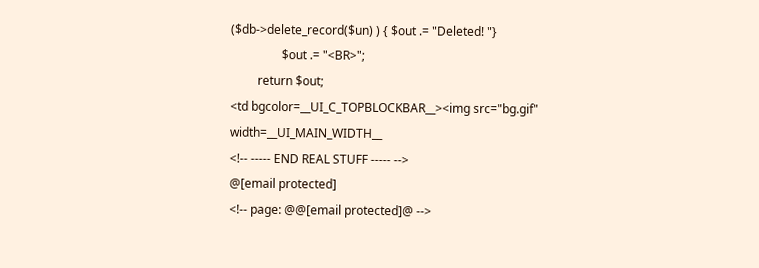($db->delete_record($un) ) { $out .= "Deleted! "}
                 $out .= "<BR>";
         return $out;
<td bgcolor=__UI_C_TOPBLOCKBAR__><img src="bg.gif" width=__UI_MAIN_WIDTH__
<!-- ----- END REAL STUFF ----- -->
@[email protected]
<!-- page: @@[email protected]@ -->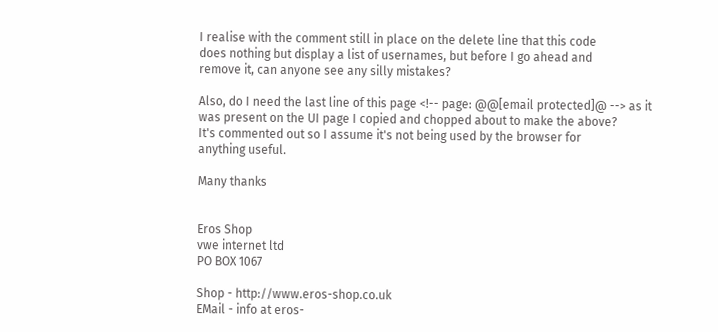I realise with the comment still in place on the delete line that this code
does nothing but display a list of usernames, but before I go ahead and
remove it, can anyone see any silly mistakes?

Also, do I need the last line of this page <!-- page: @@[email protected]@ --> as it
was present on the UI page I copied and chopped about to make the above?
It's commented out so I assume it's not being used by the browser for
anything useful.

Many thanks


Eros Shop
vwe internet ltd
PO BOX 1067

Shop - http://www.eros-shop.co.uk
EMail - info at eros-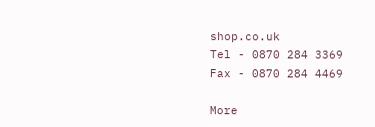shop.co.uk
Tel - 0870 284 3369
Fax - 0870 284 4469

More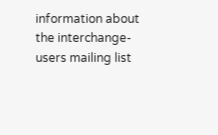information about the interchange-users mailing list